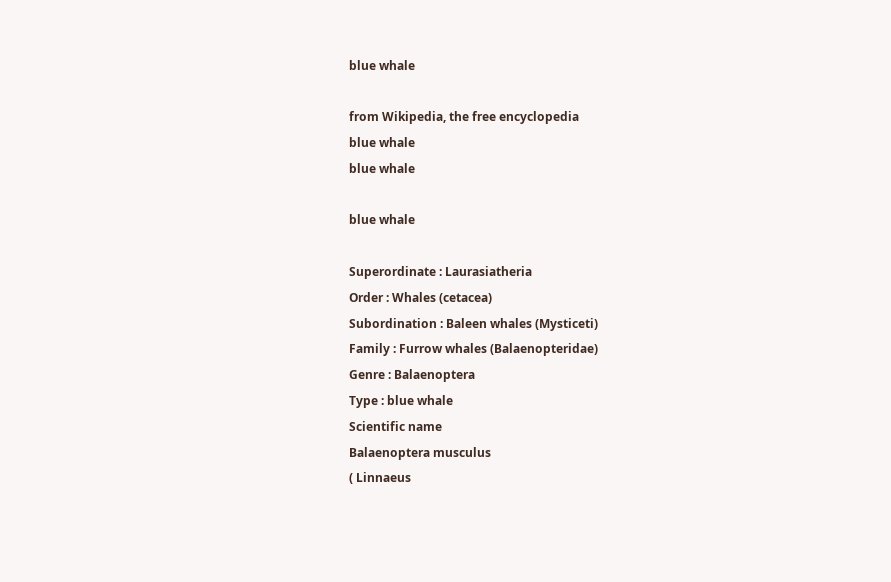blue whale

from Wikipedia, the free encyclopedia
blue whale
blue whale

blue whale

Superordinate : Laurasiatheria
Order : Whales (cetacea)
Subordination : Baleen whales (Mysticeti)
Family : Furrow whales (Balaenopteridae)
Genre : Balaenoptera
Type : blue whale
Scientific name
Balaenoptera musculus
( Linnaeus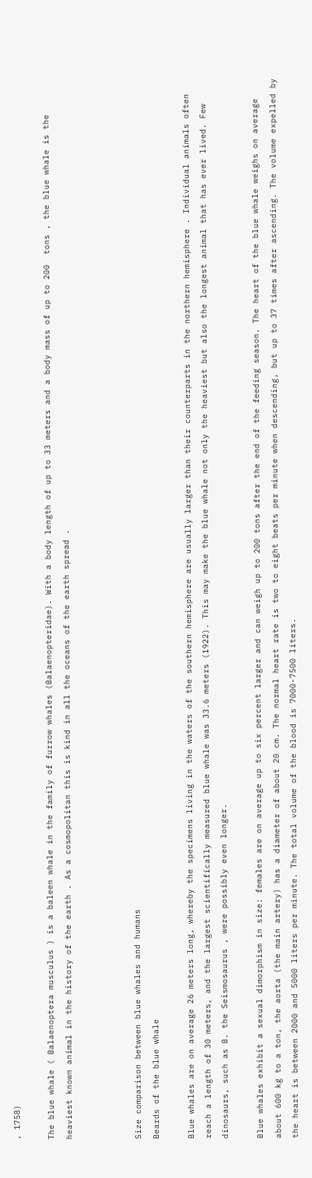, 1758)

The blue whale ( Balaenoptera musculus ) is a baleen whale in the family of furrow whales (Balaenopteridae). With a body length of up to 33 meters and a body mass of up to 200  tons , the blue whale is the heaviest known animal in the history of the earth . As a cosmopolitan this is kind in all the oceans of the earth spread .



Size comparison between blue whales and humans
Beards of the blue whale

Blue whales are on average 26 meters long, whereby the specimens living in the waters of the southern hemisphere are usually larger than their counterparts in the northern hemisphere . Individual animals often reach a length of 30 meters, and the largest scientifically measured blue whale was 33.6 meters (1922). This may make the blue whale not only the heaviest but also the longest animal that has ever lived. Few dinosaurs, such as B. the Seismosaurus , were possibly even longer.

Blue whales exhibit a sexual dimorphism in size: females are on average up to six percent larger and can weigh up to 200 tons after the end of the feeding season. The heart of the blue whale weighs on average about 600 kg to a ton, the aorta (the main artery) has a diameter of about 20 cm. The normal heart rate is two to eight beats per minute when descending, but up to 37 times after ascending. The volume expelled by the heart is between 2000 and 5000 liters per minute. The total volume of the blood is 7000-7500 liters.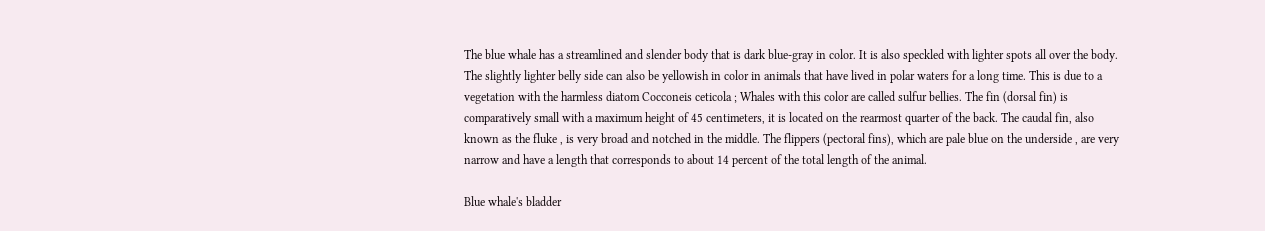The blue whale has a streamlined and slender body that is dark blue-gray in color. It is also speckled with lighter spots all over the body. The slightly lighter belly side can also be yellowish in color in animals that have lived in polar waters for a long time. This is due to a vegetation with the harmless diatom Cocconeis ceticola ; Whales with this color are called sulfur bellies. The fin (dorsal fin) is comparatively small with a maximum height of 45 centimeters, it is located on the rearmost quarter of the back. The caudal fin, also known as the fluke , is very broad and notched in the middle. The flippers (pectoral fins), which are pale blue on the underside , are very narrow and have a length that corresponds to about 14 percent of the total length of the animal.

Blue whale's bladder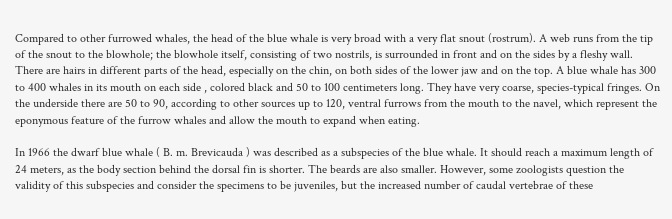Compared to other furrowed whales, the head of the blue whale is very broad with a very flat snout (rostrum). A web runs from the tip of the snout to the blowhole; the blowhole itself, consisting of two nostrils, is surrounded in front and on the sides by a fleshy wall. There are hairs in different parts of the head, especially on the chin, on both sides of the lower jaw and on the top. A blue whale has 300 to 400 whales in its mouth on each side , colored black and 50 to 100 centimeters long. They have very coarse, species-typical fringes. On the underside there are 50 to 90, according to other sources up to 120, ventral furrows from the mouth to the navel, which represent the eponymous feature of the furrow whales and allow the mouth to expand when eating.

In 1966 the dwarf blue whale ( B. m. Brevicauda ) was described as a subspecies of the blue whale. It should reach a maximum length of 24 meters, as the body section behind the dorsal fin is shorter. The beards are also smaller. However, some zoologists question the validity of this subspecies and consider the specimens to be juveniles, but the increased number of caudal vertebrae of these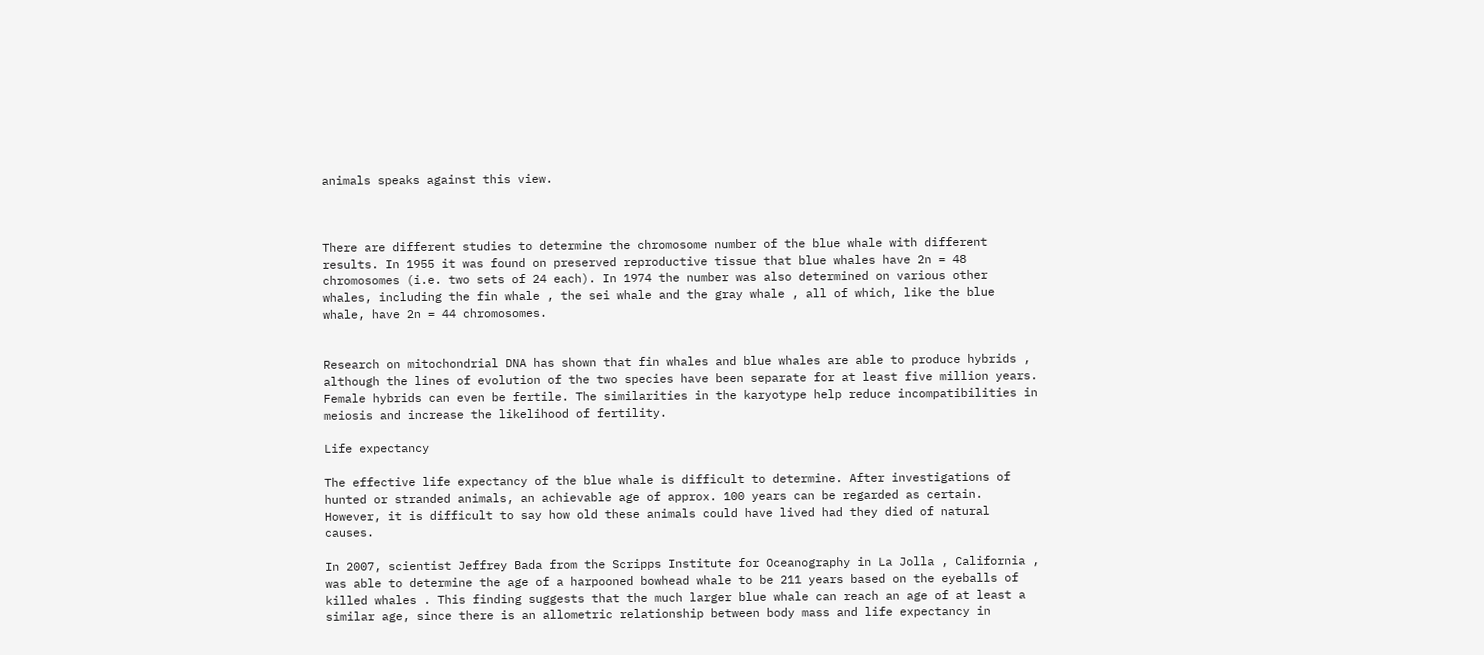animals speaks against this view.



There are different studies to determine the chromosome number of the blue whale with different results. In 1955 it was found on preserved reproductive tissue that blue whales have 2n = 48 chromosomes (i.e. two sets of 24 each). In 1974 the number was also determined on various other whales, including the fin whale , the sei whale and the gray whale , all of which, like the blue whale, have 2n = 44 chromosomes.


Research on mitochondrial DNA has shown that fin whales and blue whales are able to produce hybrids , although the lines of evolution of the two species have been separate for at least five million years. Female hybrids can even be fertile. The similarities in the karyotype help reduce incompatibilities in meiosis and increase the likelihood of fertility.

Life expectancy

The effective life expectancy of the blue whale is difficult to determine. After investigations of hunted or stranded animals, an achievable age of approx. 100 years can be regarded as certain. However, it is difficult to say how old these animals could have lived had they died of natural causes.

In 2007, scientist Jeffrey Bada from the Scripps Institute for Oceanography in La Jolla , California , was able to determine the age of a harpooned bowhead whale to be 211 years based on the eyeballs of killed whales . This finding suggests that the much larger blue whale can reach an age of at least a similar age, since there is an allometric relationship between body mass and life expectancy in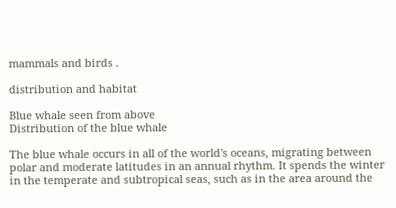mammals and birds .

distribution and habitat

Blue whale seen from above
Distribution of the blue whale

The blue whale occurs in all of the world's oceans, migrating between polar and moderate latitudes in an annual rhythm. It spends the winter in the temperate and subtropical seas, such as in the area around the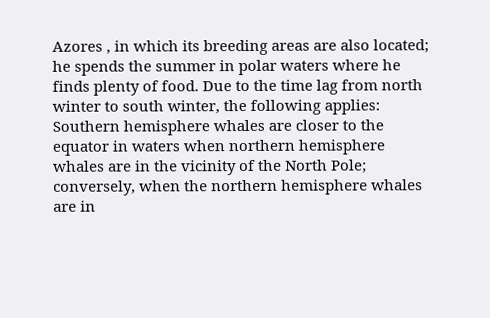Azores , in which its breeding areas are also located; he spends the summer in polar waters where he finds plenty of food. Due to the time lag from north winter to south winter, the following applies: Southern hemisphere whales are closer to the equator in waters when northern hemisphere whales are in the vicinity of the North Pole; conversely, when the northern hemisphere whales are in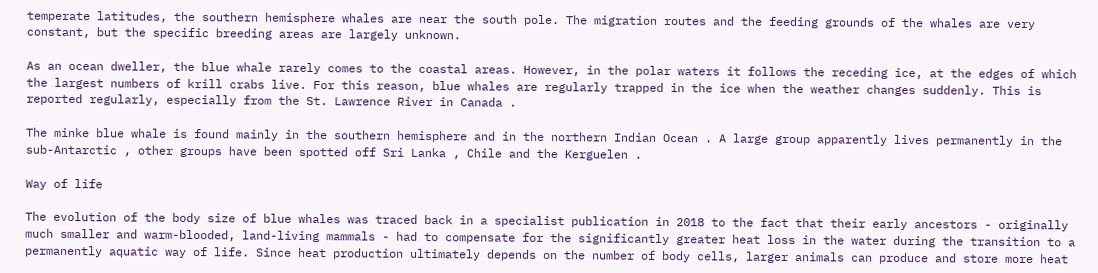temperate latitudes, the southern hemisphere whales are near the south pole. The migration routes and the feeding grounds of the whales are very constant, but the specific breeding areas are largely unknown.

As an ocean dweller, the blue whale rarely comes to the coastal areas. However, in the polar waters it follows the receding ice, at the edges of which the largest numbers of krill crabs live. For this reason, blue whales are regularly trapped in the ice when the weather changes suddenly. This is reported regularly, especially from the St. Lawrence River in Canada .

The minke blue whale is found mainly in the southern hemisphere and in the northern Indian Ocean . A large group apparently lives permanently in the sub-Antarctic , other groups have been spotted off Sri Lanka , Chile and the Kerguelen .

Way of life

The evolution of the body size of blue whales was traced back in a specialist publication in 2018 to the fact that their early ancestors - originally much smaller and warm-blooded, land-living mammals - had to compensate for the significantly greater heat loss in the water during the transition to a permanently aquatic way of life. Since heat production ultimately depends on the number of body cells, larger animals can produce and store more heat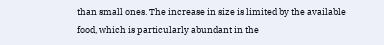than small ones. The increase in size is limited by the available food, which is particularly abundant in the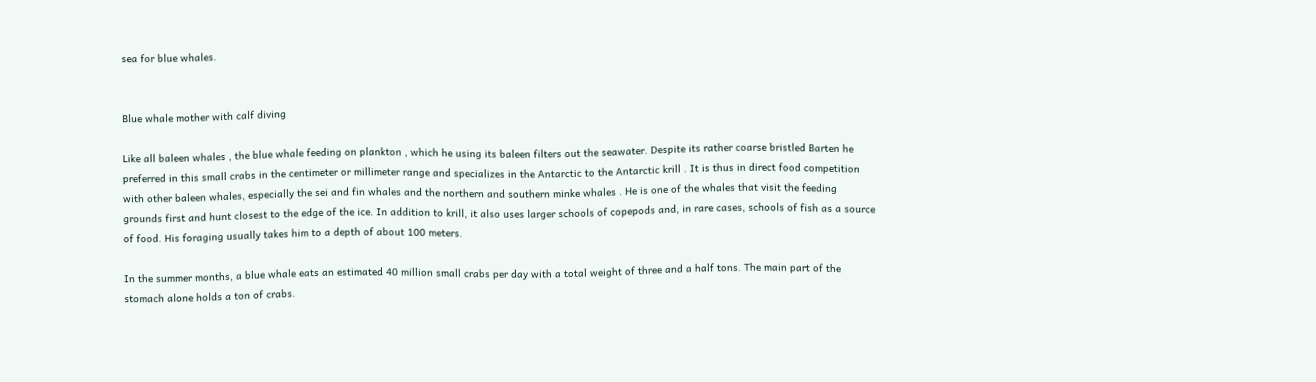sea for blue whales.


Blue whale mother with calf diving

Like all baleen whales , the blue whale feeding on plankton , which he using its baleen filters out the seawater. Despite its rather coarse bristled Barten he preferred in this small crabs in the centimeter or millimeter range and specializes in the Antarctic to the Antarctic krill . It is thus in direct food competition with other baleen whales, especially the sei and fin whales and the northern and southern minke whales . He is one of the whales that visit the feeding grounds first and hunt closest to the edge of the ice. In addition to krill, it also uses larger schools of copepods and, in rare cases, schools of fish as a source of food. His foraging usually takes him to a depth of about 100 meters.

In the summer months, a blue whale eats an estimated 40 million small crabs per day with a total weight of three and a half tons. The main part of the stomach alone holds a ton of crabs.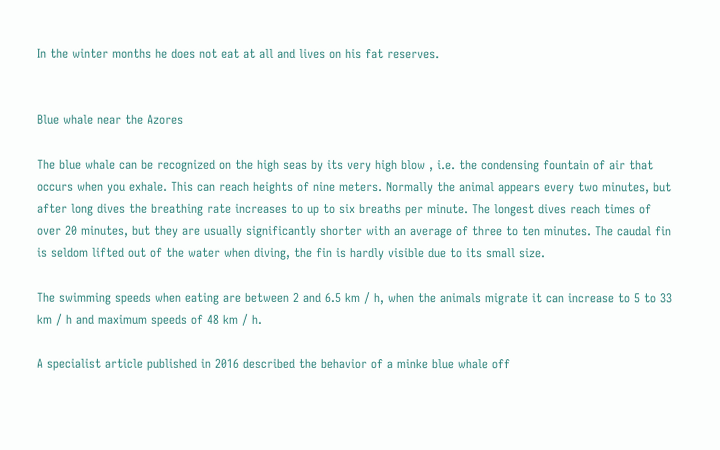In the winter months he does not eat at all and lives on his fat reserves.


Blue whale near the Azores

The blue whale can be recognized on the high seas by its very high blow , i.e. the condensing fountain of air that occurs when you exhale. This can reach heights of nine meters. Normally the animal appears every two minutes, but after long dives the breathing rate increases to up to six breaths per minute. The longest dives reach times of over 20 minutes, but they are usually significantly shorter with an average of three to ten minutes. The caudal fin is seldom lifted out of the water when diving, the fin is hardly visible due to its small size.

The swimming speeds when eating are between 2 and 6.5 km / h, when the animals migrate it can increase to 5 to 33 km / h and maximum speeds of 48 km / h.

A specialist article published in 2016 described the behavior of a minke blue whale off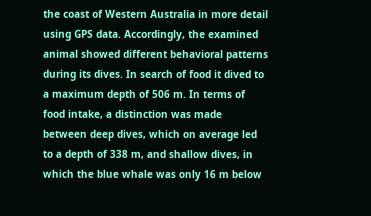the coast of Western Australia in more detail using GPS data. Accordingly, the examined animal showed different behavioral patterns during its dives. In search of food it dived to a maximum depth of 506 m. In terms of food intake, a distinction was made between deep dives, which on average led to a depth of 338 m, and shallow dives, in which the blue whale was only 16 m below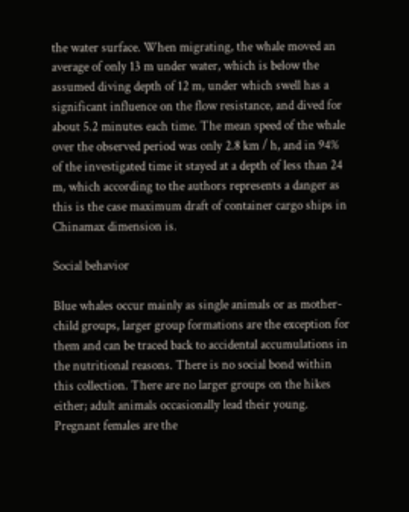the water surface. When migrating, the whale moved an average of only 13 m under water, which is below the assumed diving depth of 12 m, under which swell has a significant influence on the flow resistance, and dived for about 5.2 minutes each time. The mean speed of the whale over the observed period was only 2.8 km / h, and in 94% of the investigated time it stayed at a depth of less than 24 m, which according to the authors represents a danger as this is the case maximum draft of container cargo ships in Chinamax dimension is.

Social behavior

Blue whales occur mainly as single animals or as mother-child groups, larger group formations are the exception for them and can be traced back to accidental accumulations in the nutritional reasons. There is no social bond within this collection. There are no larger groups on the hikes either; adult animals occasionally lead their young. Pregnant females are the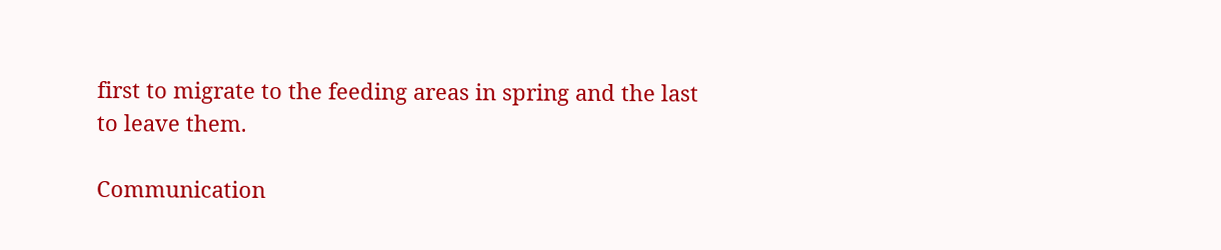first to migrate to the feeding areas in spring and the last to leave them.

Communication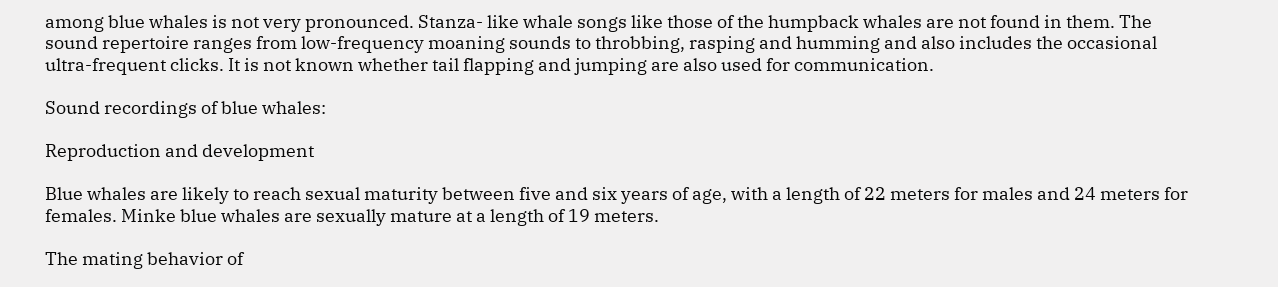among blue whales is not very pronounced. Stanza- like whale songs like those of the humpback whales are not found in them. The sound repertoire ranges from low-frequency moaning sounds to throbbing, rasping and humming and also includes the occasional ultra-frequent clicks. It is not known whether tail flapping and jumping are also used for communication.

Sound recordings of blue whales:

Reproduction and development

Blue whales are likely to reach sexual maturity between five and six years of age, with a length of 22 meters for males and 24 meters for females. Minke blue whales are sexually mature at a length of 19 meters.

The mating behavior of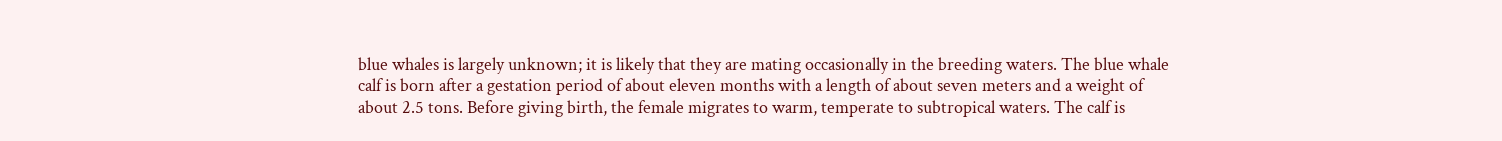blue whales is largely unknown; it is likely that they are mating occasionally in the breeding waters. The blue whale calf is born after a gestation period of about eleven months with a length of about seven meters and a weight of about 2.5 tons. Before giving birth, the female migrates to warm, temperate to subtropical waters. The calf is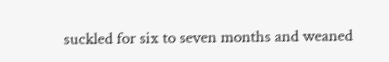suckled for six to seven months and weaned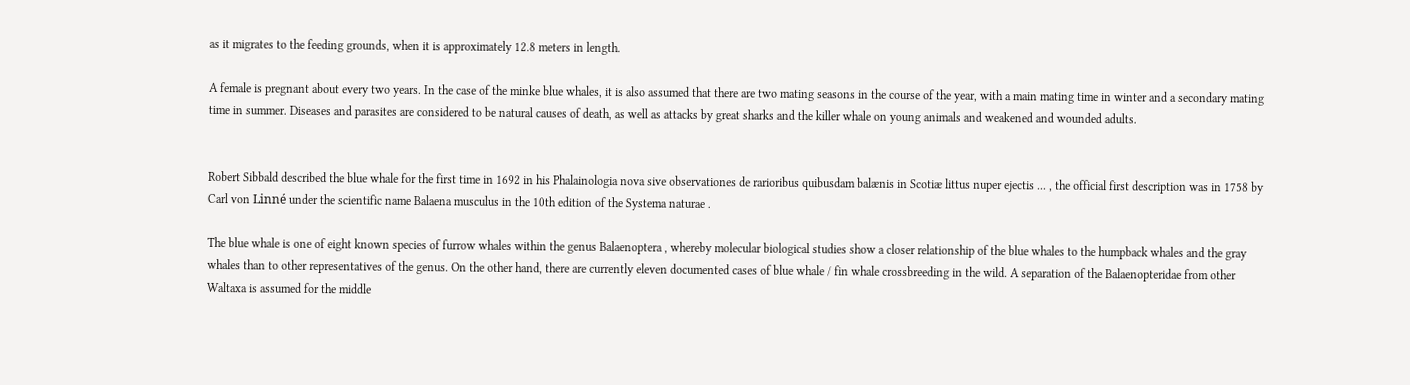as it migrates to the feeding grounds, when it is approximately 12.8 meters in length.

A female is pregnant about every two years. In the case of the minke blue whales, it is also assumed that there are two mating seasons in the course of the year, with a main mating time in winter and a secondary mating time in summer. Diseases and parasites are considered to be natural causes of death, as well as attacks by great sharks and the killer whale on young animals and weakened and wounded adults.


Robert Sibbald described the blue whale for the first time in 1692 in his Phalainologia nova sive observationes de rarioribus quibusdam balænis in Scotiæ littus nuper ejectis ... , the official first description was in 1758 by Carl von Linné under the scientific name Balaena musculus in the 10th edition of the Systema naturae .

The blue whale is one of eight known species of furrow whales within the genus Balaenoptera , whereby molecular biological studies show a closer relationship of the blue whales to the humpback whales and the gray whales than to other representatives of the genus. On the other hand, there are currently eleven documented cases of blue whale / fin whale crossbreeding in the wild. A separation of the Balaenopteridae from other Waltaxa is assumed for the middle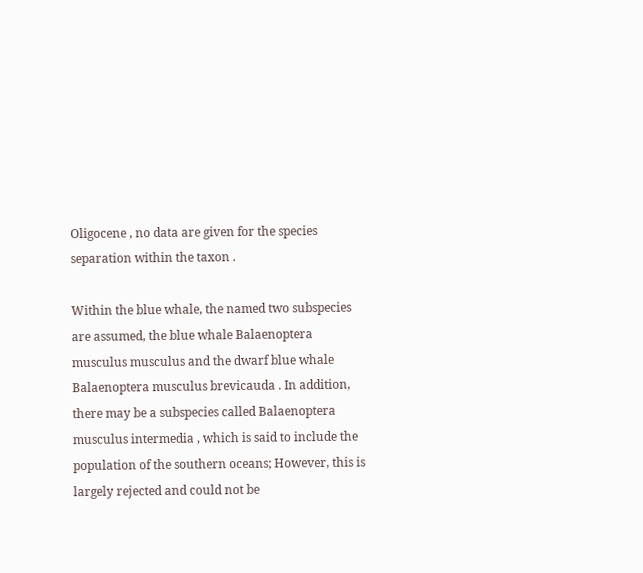Oligocene , no data are given for the species separation within the taxon .

Within the blue whale, the named two subspecies are assumed, the blue whale Balaenoptera musculus musculus and the dwarf blue whale Balaenoptera musculus brevicauda . In addition, there may be a subspecies called Balaenoptera musculus intermedia , which is said to include the population of the southern oceans; However, this is largely rejected and could not be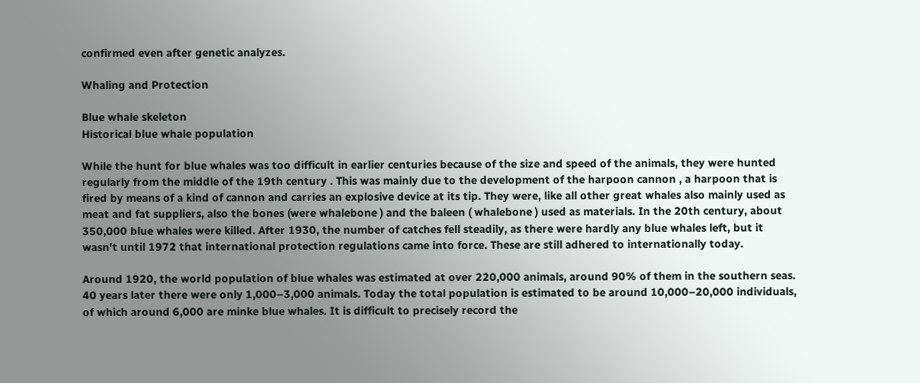confirmed even after genetic analyzes.

Whaling and Protection

Blue whale skeleton
Historical blue whale population

While the hunt for blue whales was too difficult in earlier centuries because of the size and speed of the animals, they were hunted regularly from the middle of the 19th century . This was mainly due to the development of the harpoon cannon , a harpoon that is fired by means of a kind of cannon and carries an explosive device at its tip. They were, like all other great whales also mainly used as meat and fat suppliers, also the bones (were whalebone ) and the baleen ( whalebone ) used as materials. In the 20th century, about 350,000 blue whales were killed. After 1930, the number of catches fell steadily, as there were hardly any blue whales left, but it wasn't until 1972 that international protection regulations came into force. These are still adhered to internationally today.

Around 1920, the world population of blue whales was estimated at over 220,000 animals, around 90% of them in the southern seas. 40 years later there were only 1,000–3,000 animals. Today the total population is estimated to be around 10,000–20,000 individuals, of which around 6,000 are minke blue whales. It is difficult to precisely record the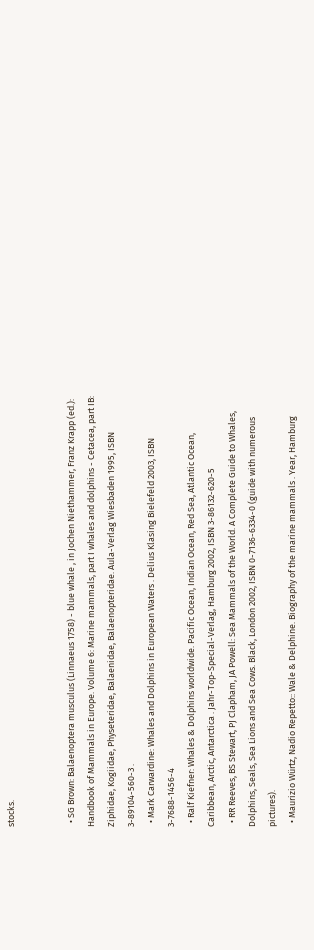stocks.


  • SG Brown: Balaenoptera musculus (Linnaeus 1758) - blue whale , in Jochen Niethammer, Franz Krapp (ed.): Handbook of Mammals in Europe. Volume 6: Marine mammals, part I whales and dolphins - Cetacea, part IB: Ziphidae, Kogiidae, Physeteridae, Balaenidae, Balaenopteridae. Aula-Verlag Wiesbaden 1995, ISBN 3-89104-560-3 .
  • Mark Carwardine: Whales and Dolphins in European Waters . Delius Klasing Bielefeld 2003, ISBN 3-7688-1456-4
  • Ralf Kiefner: Whales & Dolphins worldwide. Pacific Ocean, Indian Ocean, Red Sea, Atlantic Ocean, Caribbean, Arctic, Antarctica . Jahr-Top-Special-Verlag, Hamburg 2002, ISBN 3-86132-620-5
  • RR Reeves, BS Stewart, PJ Clapham, JA Powell: Sea Mammals of the World. A Complete Guide to Whales, Dolphins, Seals, Sea Lions and Sea Cows. Black, London 2002, ISBN 0-7136-6334-0 (guide with numerous pictures).
  • Maurizio Würtz, Nadio Repetto:: Wale & Delphine. Biography of the marine mammals . Year, Hamburg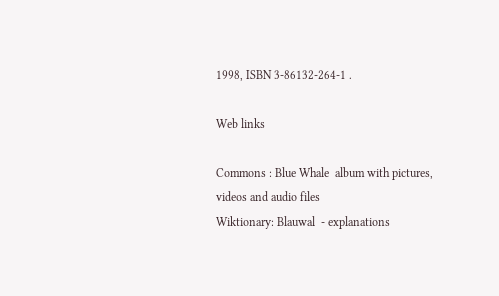1998, ISBN 3-86132-264-1 .

Web links

Commons : Blue Whale  album with pictures, videos and audio files
Wiktionary: Blauwal  - explanations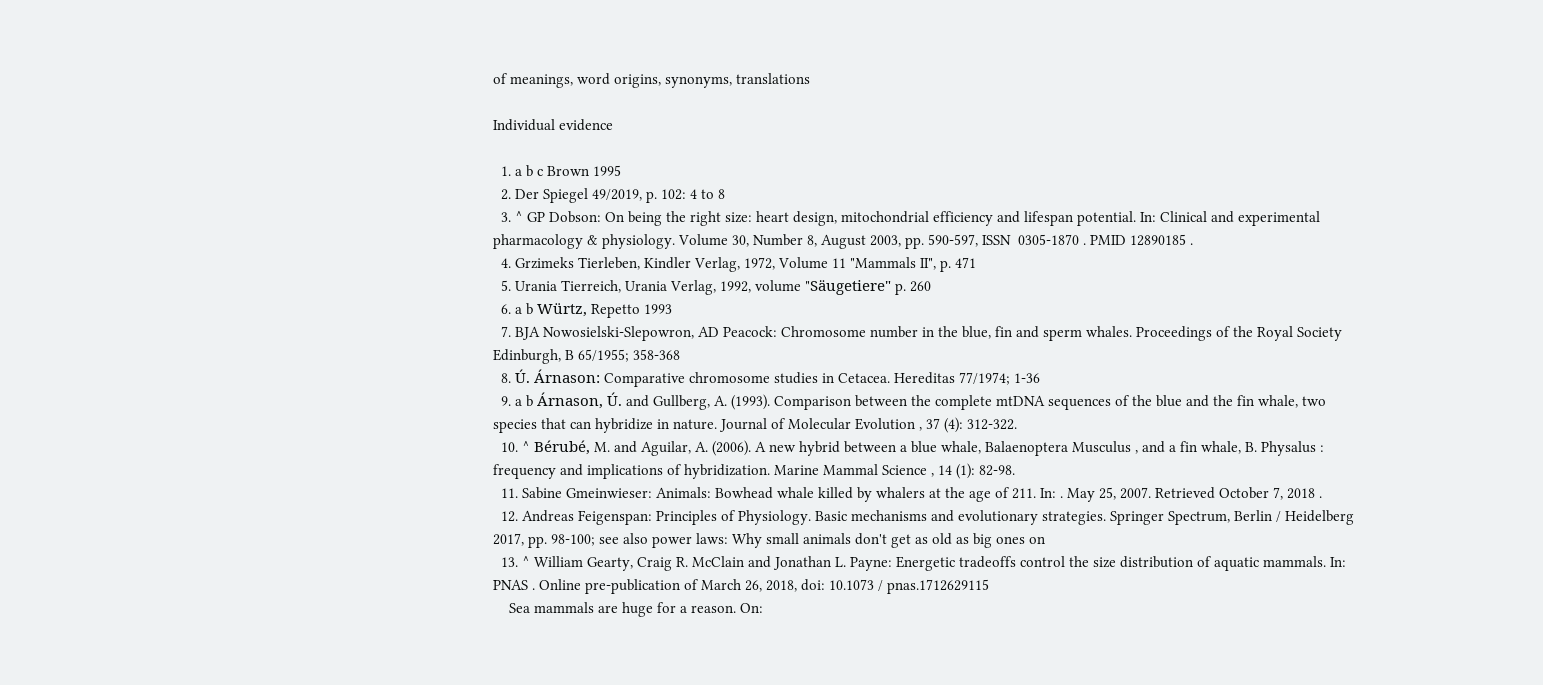of meanings, word origins, synonyms, translations

Individual evidence

  1. a b c Brown 1995
  2. Der Spiegel 49/2019, p. 102: 4 to 8
  3. ^ GP Dobson: On being the right size: heart design, mitochondrial efficiency and lifespan potential. In: Clinical and experimental pharmacology & physiology. Volume 30, Number 8, August 2003, pp. 590-597, ISSN  0305-1870 . PMID 12890185 .
  4. Grzimeks Tierleben, Kindler Verlag, 1972, Volume 11 "Mammals II", p. 471
  5. Urania Tierreich, Urania Verlag, 1992, volume "Säugetiere" p. 260
  6. a b Würtz, Repetto 1993
  7. BJA Nowosielski-Slepowron, AD Peacock: Chromosome number in the blue, fin and sperm whales. Proceedings of the Royal Society Edinburgh, B 65/1955; 358-368
  8. Ú. Árnason: Comparative chromosome studies in Cetacea. Hereditas 77/1974; 1-36
  9. a b Árnason, Ú. and Gullberg, A. (1993). Comparison between the complete mtDNA sequences of the blue and the fin whale, two species that can hybridize in nature. Journal of Molecular Evolution , 37 (4): 312-322.
  10. ^ Bérubé, M. and Aguilar, A. (2006). A new hybrid between a blue whale, Balaenoptera Musculus , and a fin whale, B. Physalus : frequency and implications of hybridization. Marine Mammal Science , 14 (1): 82-98.
  11. Sabine Gmeinwieser: Animals: Bowhead whale killed by whalers at the age of 211. In: . May 25, 2007. Retrieved October 7, 2018 .
  12. Andreas Feigenspan: Principles of Physiology. Basic mechanisms and evolutionary strategies. Springer Spectrum, Berlin / Heidelberg 2017, pp. 98-100; see also power laws: Why small animals don't get as old as big ones on
  13. ^ William Gearty, Craig R. McClain and Jonathan L. Payne: Energetic tradeoffs control the size distribution of aquatic mammals. In: PNAS . Online pre-publication of March 26, 2018, doi: 10.1073 / pnas.1712629115
    Sea mammals are huge for a reason. On: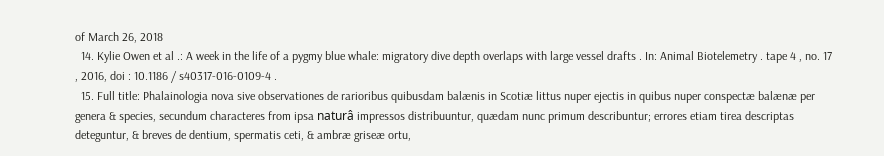of March 26, 2018
  14. Kylie Owen et al .: A week in the life of a pygmy blue whale: migratory dive depth overlaps with large vessel drafts . In: Animal Biotelemetry . tape 4 , no. 17 , 2016, doi : 10.1186 / s40317-016-0109-4 .
  15. Full title: Phalainologia nova sive observationes de rarioribus quibusdam balænis in Scotiæ littus nuper ejectis in quibus nuper conspectæ balænæ per genera & species, secundum characteres from ipsa naturâ impressos distribuuntur, quædam nunc primum describuntur; errores etiam tirea descriptas deteguntur, & breves de dentium, spermatis ceti, & ambræ griseæ ortu,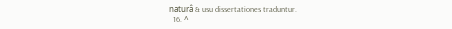naturâ & usu dissertationes traduntur.
  16. ^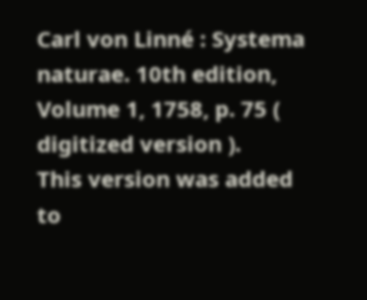Carl von Linné : Systema naturae. 10th edition, Volume 1, 1758, p. 75 ( digitized version ).
This version was added to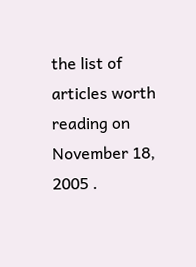the list of articles worth reading on November 18, 2005 .